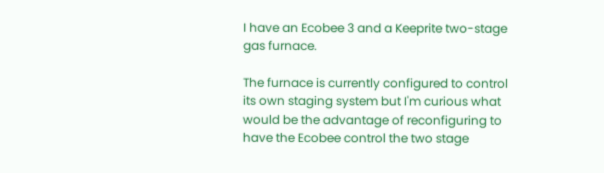I have an Ecobee 3 and a Keeprite two-stage gas furnace.

The furnace is currently configured to control its own staging system but I'm curious what would be the advantage of reconfiguring to have the Ecobee control the two stage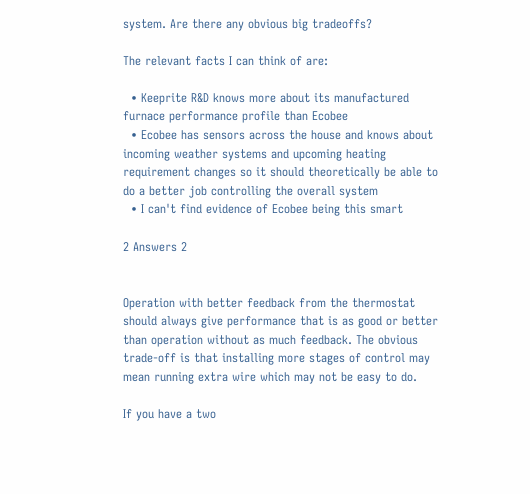system. Are there any obvious big tradeoffs?

The relevant facts I can think of are:

  • Keeprite R&D knows more about its manufactured furnace performance profile than Ecobee
  • Ecobee has sensors across the house and knows about incoming weather systems and upcoming heating requirement changes so it should theoretically be able to do a better job controlling the overall system
  • I can't find evidence of Ecobee being this smart

2 Answers 2


Operation with better feedback from the thermostat should always give performance that is as good or better than operation without as much feedback. The obvious trade-off is that installing more stages of control may mean running extra wire which may not be easy to do.

If you have a two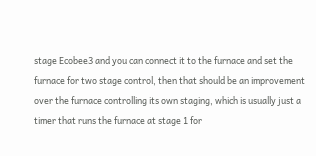stage Ecobee3 and you can connect it to the furnace and set the furnace for two stage control, then that should be an improvement over the furnace controlling its own staging, which is usually just a timer that runs the furnace at stage 1 for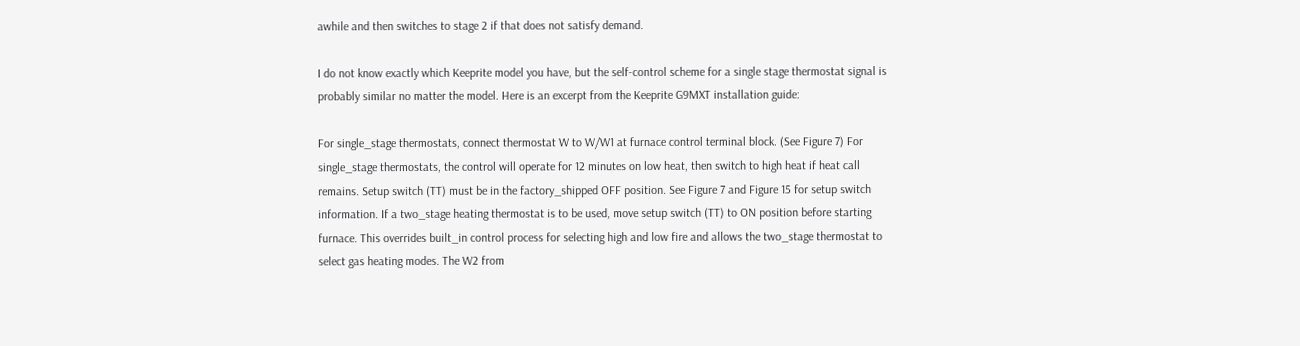awhile and then switches to stage 2 if that does not satisfy demand.

I do not know exactly which Keeprite model you have, but the self-control scheme for a single stage thermostat signal is probably similar no matter the model. Here is an excerpt from the Keeprite G9MXT installation guide:

For single_stage thermostats, connect thermostat W to W/W1 at furnace control terminal block. (See Figure 7) For single_stage thermostats, the control will operate for 12 minutes on low heat, then switch to high heat if heat call remains. Setup switch (TT) must be in the factory_shipped OFF position. See Figure 7 and Figure 15 for setup switch information. If a two_stage heating thermostat is to be used, move setup switch (TT) to ON position before starting furnace. This overrides built_in control process for selecting high and low fire and allows the two_stage thermostat to select gas heating modes. The W2 from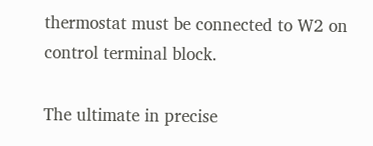thermostat must be connected to W2 on control terminal block.

The ultimate in precise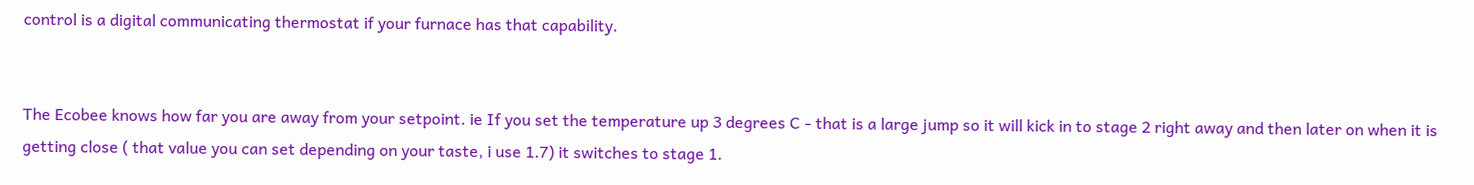control is a digital communicating thermostat if your furnace has that capability.


The Ecobee knows how far you are away from your setpoint. ie If you set the temperature up 3 degrees C - that is a large jump so it will kick in to stage 2 right away and then later on when it is getting close ( that value you can set depending on your taste, i use 1.7) it switches to stage 1.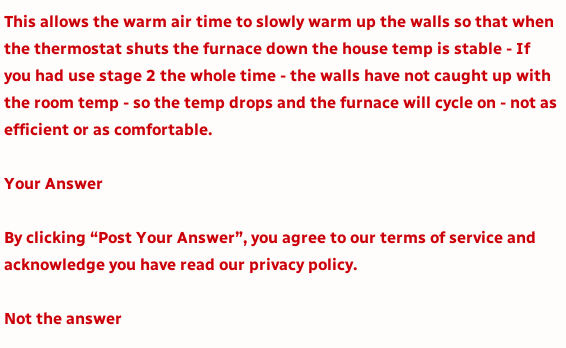This allows the warm air time to slowly warm up the walls so that when the thermostat shuts the furnace down the house temp is stable - If you had use stage 2 the whole time - the walls have not caught up with the room temp - so the temp drops and the furnace will cycle on - not as efficient or as comfortable.

Your Answer

By clicking “Post Your Answer”, you agree to our terms of service and acknowledge you have read our privacy policy.

Not the answer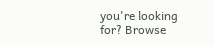you're looking for? Browse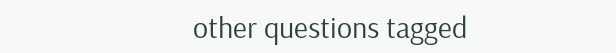other questions tagged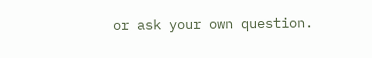or ask your own question.